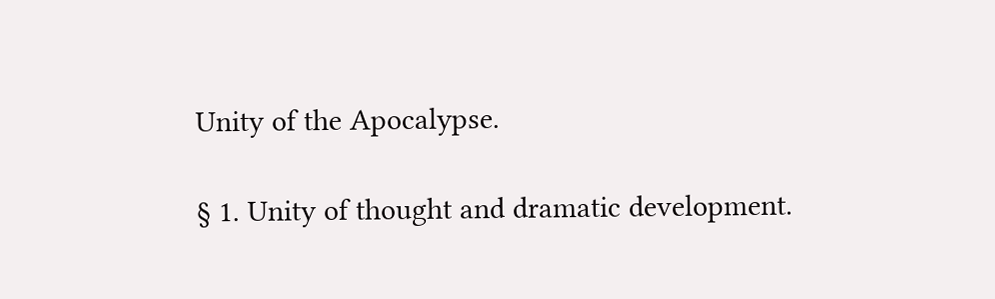Unity of the Apocalypse.

§ 1. Unity of thought and dramatic development.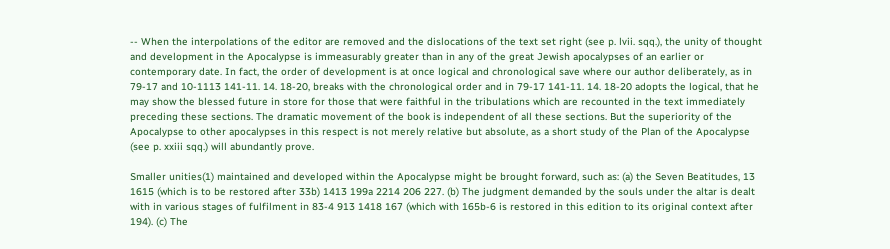-- When the interpolations of the editor are removed and the dislocations of the text set right (see p. lvii. sqq.), the unity of thought and development in the Apocalypse is immeasurably greater than in any of the great Jewish apocalypses of an earlier or contemporary date. In fact, the order of development is at once logical and chronological save where our author deliberately, as in 79-17 and 10-1113 141-11. 14. 18-20, breaks with the chronological order and in 79-17 141-11. 14. 18-20 adopts the logical, that he may show the blessed future in store for those that were faithful in the tribulations which are recounted in the text immediately preceding these sections. The dramatic movement of the book is independent of all these sections. But the superiority of the Apocalypse to other apocalypses in this respect is not merely relative but absolute, as a short study of the Plan of the Apocalypse (see p. xxiii sqq.) will abundantly prove.

Smaller unities(1) maintained and developed within the Apocalypse might be brought forward, such as: (a) the Seven Beatitudes, 13 1615 (which is to be restored after 33b) 1413 199a 2214 206 227. (b) The judgment demanded by the souls under the altar is dealt with in various stages of fulfilment in 83-4 913 1418 167 (which with 165b-6 is restored in this edition to its original context after 194). (c) The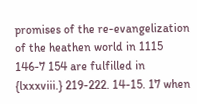promises of the re-evangelization of the heathen world in 1115 146-7 154 are fulfilled in {lxxxviii.} 219-222. 14-15. 17 when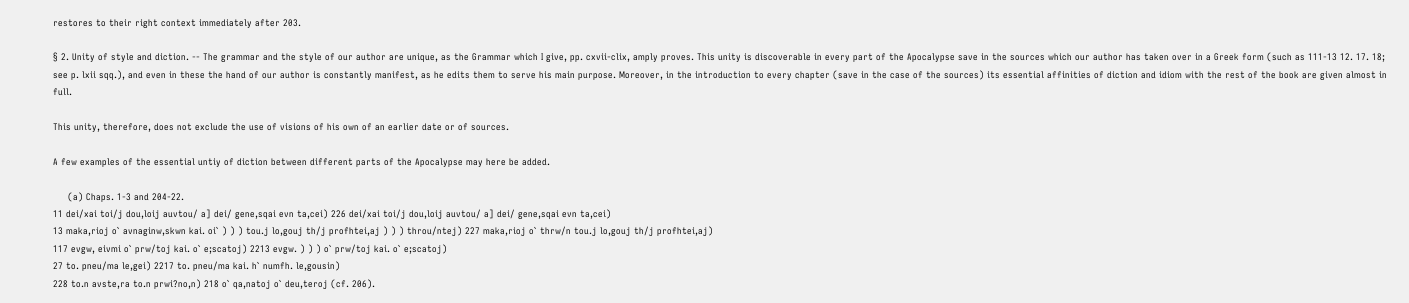restores to their right context immediately after 203.

§ 2. Unity of style and diction. -- The grammar and the style of our author are unique, as the Grammar which I give, pp. cxvii-clix, amply proves. This unity is discoverable in every part of the Apocalypse save in the sources which our author has taken over in a Greek form (such as 111-13 12. 17. 18; see p. lxii sqq.), and even in these the hand of our author is constantly manifest, as he edits them to serve his main purpose. Moreover, in the introduction to every chapter (save in the case of the sources) its essential affinities of diction and idiom with the rest of the book are given almost in full.

This unity, therefore, does not exclude the use of visions of his own of an earlier date or of sources.

A few examples of the essential untiy of diction between different parts of the Apocalypse may here be added.

     (a) Chaps. 1-3 and 204-22.
11 dei/xai toi/j dou,loij auvtou/ a] dei/ gene,sqai evn ta,cei) 226 dei/xai toi/j dou,loij auvtou/ a] dei/ gene,sqai evn ta,cei)
13 maka,rioj o` avnaginw,skwn kai. oi` ) ) ) tou.j lo,gouj th/j profhtei,aj ) ) ) throu/ntej) 227 maka,rioj o` thrw/n tou.j lo,gouj th/j profhtei,aj)
117 evgw, eivmi o` prw/toj kai. o` e;scatoj) 2213 evgw. ) ) ) o` prw/toj kai. o` e;scatoj)
27 to. pneu/ma le,gei) 2217 to. pneu/ma kai. h` numfh. le,gousin)
228 to.n avste,ra to.n prwi?no,n) 218 o` qa,natoj o` deu,teroj (cf. 206).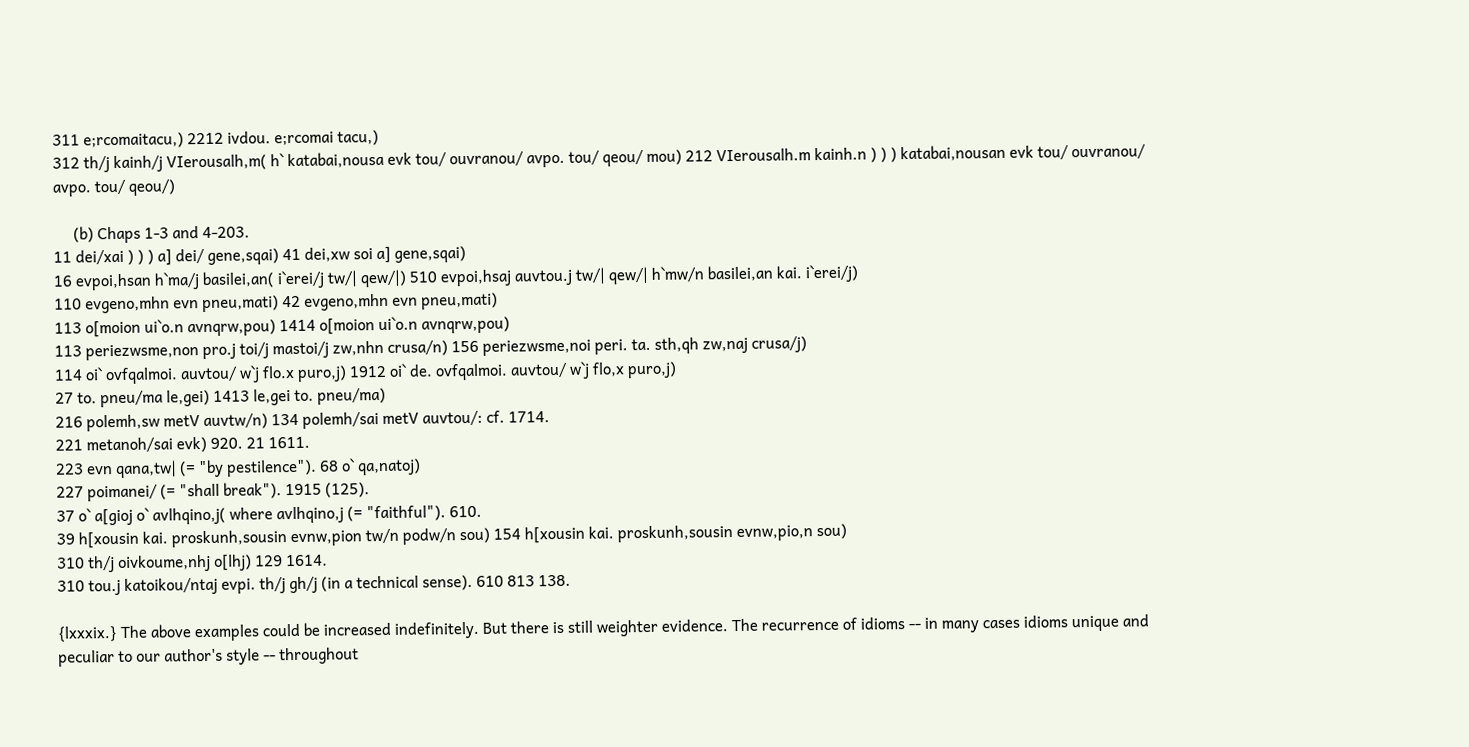311 e;rcomaitacu,) 2212 ivdou. e;rcomai tacu,)
312 th/j kainh/j VIerousalh,m( h` katabai,nousa evk tou/ ouvranou/ avpo. tou/ qeou/ mou) 212 VIerousalh.m kainh.n ) ) ) katabai,nousan evk tou/ ouvranou/ avpo. tou/ qeou/)

     (b) Chaps 1-3 and 4-203.
11 dei/xai ) ) ) a] dei/ gene,sqai) 41 dei,xw soi a] gene,sqai)
16 evpoi,hsan h`ma/j basilei,an( i`erei/j tw/| qew/|) 510 evpoi,hsaj auvtou.j tw/| qew/| h`mw/n basilei,an kai. i`erei/j)
110 evgeno,mhn evn pneu,mati) 42 evgeno,mhn evn pneu,mati)
113 o[moion ui`o.n avnqrw,pou) 1414 o[moion ui`o.n avnqrw,pou)
113 periezwsme,non pro.j toi/j mastoi/j zw,nhn crusa/n) 156 periezwsme,noi peri. ta. sth,qh zw,naj crusa/j)
114 oi` ovfqalmoi. auvtou/ w`j flo.x puro,j) 1912 oi` de. ovfqalmoi. auvtou/ w`j flo,x puro,j)
27 to. pneu/ma le,gei) 1413 le,gei to. pneu/ma)
216 polemh,sw metV auvtw/n) 134 polemh/sai metV auvtou/: cf. 1714.
221 metanoh/sai evk) 920. 21 1611.
223 evn qana,tw| (= "by pestilence"). 68 o` qa,natoj)
227 poimanei/ (= "shall break"). 1915 (125).
37 o` a[gioj o` avlhqino,j( where avlhqino,j (= "faithful"). 610.
39 h[xousin kai. proskunh,sousin evnw,pion tw/n podw/n sou) 154 h[xousin kai. proskunh,sousin evnw,pio,n sou)
310 th/j oivkoume,nhj o[lhj) 129 1614.
310 tou.j katoikou/ntaj evpi. th/j gh/j (in a technical sense). 610 813 138.

{lxxxix.} The above examples could be increased indefinitely. But there is still weighter evidence. The recurrence of idioms -- in many cases idioms unique and peculiar to our author's style -- throughout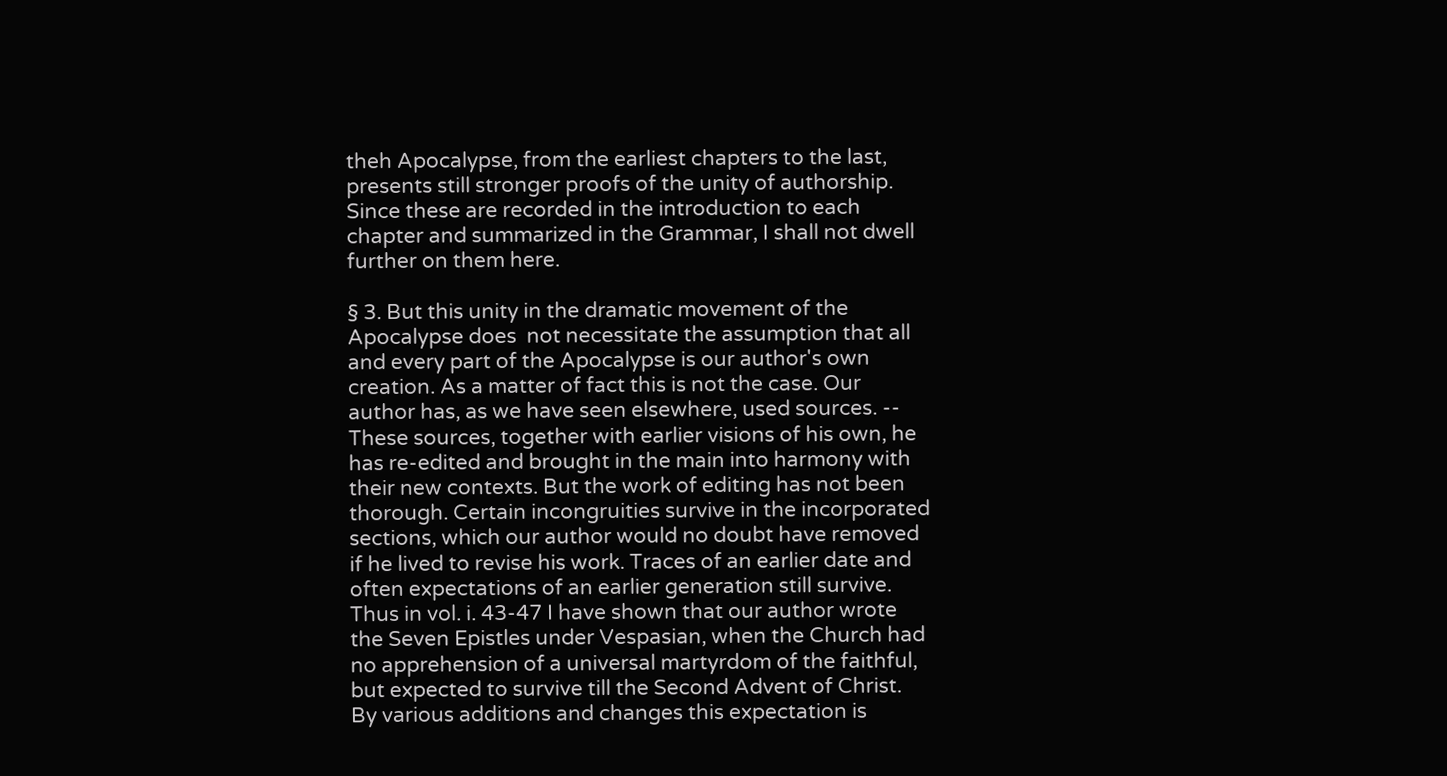theh Apocalypse, from the earliest chapters to the last, presents still stronger proofs of the unity of authorship. Since these are recorded in the introduction to each chapter and summarized in the Grammar, I shall not dwell further on them here.

§ 3. But this unity in the dramatic movement of the Apocalypse does  not necessitate the assumption that all and every part of the Apocalypse is our author's own creation. As a matter of fact this is not the case. Our author has, as we have seen elsewhere, used sources. -- These sources, together with earlier visions of his own, he has re-edited and brought in the main into harmony with their new contexts. But the work of editing has not been thorough. Certain incongruities survive in the incorporated sections, which our author would no doubt have removed if he lived to revise his work. Traces of an earlier date and often expectations of an earlier generation still survive. Thus in vol. i. 43-47 I have shown that our author wrote the Seven Epistles under Vespasian, when the Church had no apprehension of a universal martyrdom of the faithful, but expected to survive till the Second Advent of Christ. By various additions and changes this expectation is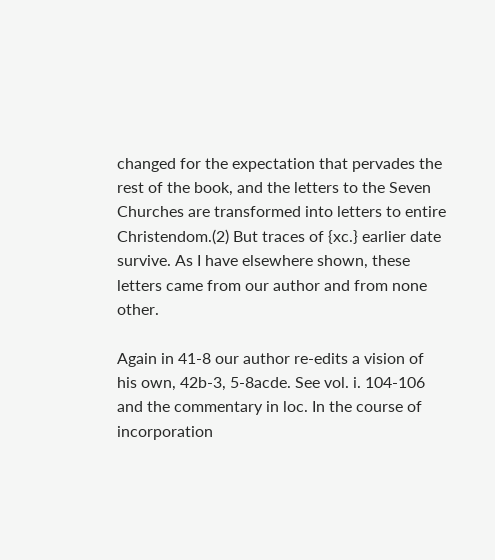changed for the expectation that pervades the rest of the book, and the letters to the Seven Churches are transformed into letters to entire Christendom.(2) But traces of {xc.} earlier date survive. As I have elsewhere shown, these letters came from our author and from none other.

Again in 41-8 our author re-edits a vision of his own, 42b-3, 5-8acde. See vol. i. 104-106 and the commentary in loc. In the course of incorporation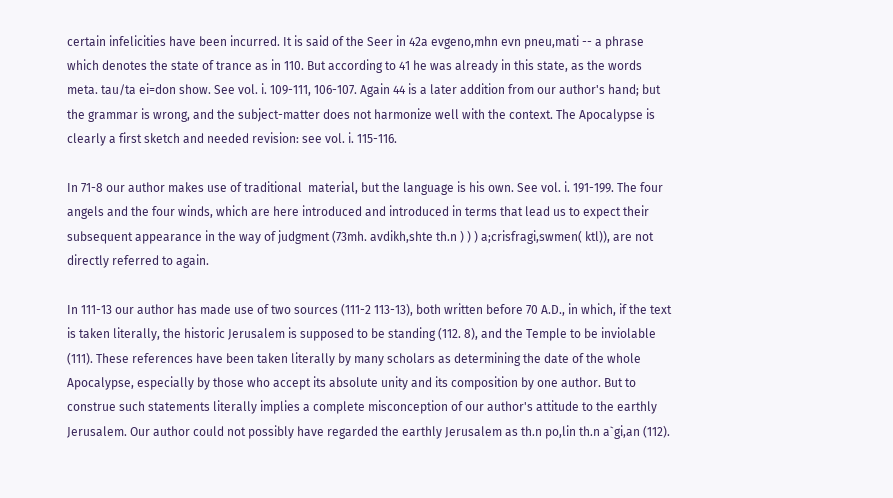certain infelicities have been incurred. It is said of the Seer in 42a evgeno,mhn evn pneu,mati -- a phrase which denotes the state of trance as in 110. But according to 41 he was already in this state, as the words meta. tau/ta ei=don show. See vol. i. 109-111, 106-107. Again 44 is a later addition from our author's hand; but the grammar is wrong, and the subject-matter does not harmonize well with the context. The Apocalypse is clearly a first sketch and needed revision: see vol. i. 115-116.

In 71-8 our author makes use of traditional  material, but the language is his own. See vol. i. 191-199. The four angels and the four winds, which are here introduced and introduced in terms that lead us to expect their subsequent appearance in the way of judgment (73mh. avdikh,shte th.n ) ) ) a;crisfragi,swmen( ktl)), are not directly referred to again.

In 111-13 our author has made use of two sources (111-2 113-13), both written before 70 A.D., in which, if the text is taken literally, the historic Jerusalem is supposed to be standing (112. 8), and the Temple to be inviolable (111). These references have been taken literally by many scholars as determining the date of the whole Apocalypse, especially by those who accept its absolute unity and its composition by one author. But to construe such statements literally implies a complete misconception of our author's attitude to the earthly Jerusalem. Our author could not possibly have regarded the earthly Jerusalem as th.n po,lin th.n a`gi,an (112).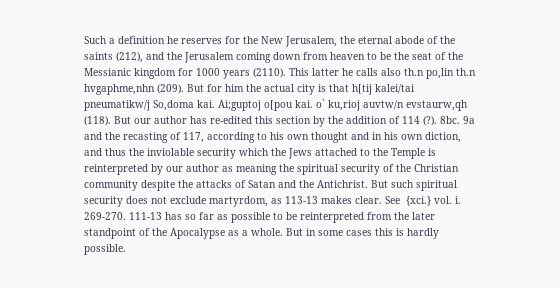Such a definition he reserves for the New Jerusalem, the eternal abode of the saints (212), and the Jerusalem coming down from heaven to be the seat of the Messianic kingdom for 1000 years (2110). This latter he calls also th.n po,lin th.n hvgaphme,nhn (209). But for him the actual city is that h[tij kalei/tai pneumatikw/j So,doma kai. Ai;guptoj o[pou kai. o` ku,rioj auvtw/n evstaurw,qh (118). But our author has re-edited this section by the addition of 114 (?). 8bc. 9a and the recasting of 117, according to his own thought and in his own diction, and thus the inviolable security which the Jews attached to the Temple is reinterpreted by our author as meaning the spiritual security of the Christian community despite the attacks of Satan and the Antichrist. But such spiritual security does not exclude martyrdom, as 113-13 makes clear. See  {xci.} vol. i. 269-270. 111-13 has so far as possible to be reinterpreted from the later standpoint of the Apocalypse as a whole. But in some cases this is hardly possible.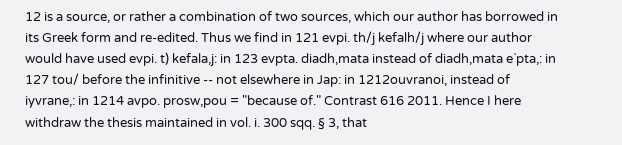12 is a source, or rather a combination of two sources, which our author has borrowed in its Greek form and re-edited. Thus we find in 121 evpi. th/j kefalh/j where our author would have used evpi. t) kefala,j: in 123 evpta. diadh,mata instead of diadh,mata e`pta,: in 127 tou/ before the infinitive -- not elsewhere in Jap: in 1212ouvranoi, instead of iyvrane,: in 1214 avpo. prosw,pou = "because of." Contrast 616 2011. Hence I here withdraw the thesis maintained in vol. i. 300 sqq. § 3, that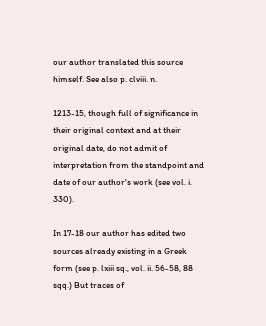our author translated this source himself. See also p. clviii. n.

1213-15, though full of significance in their original context and at their original date, do not admit of interpretation from the standpoint and date of our author's work (see vol. i. 330).

In 17-18 our author has edited two sources already existing in a Greek form (see p. lxiii sq., vol. ii. 56-58, 88 sqq.) But traces of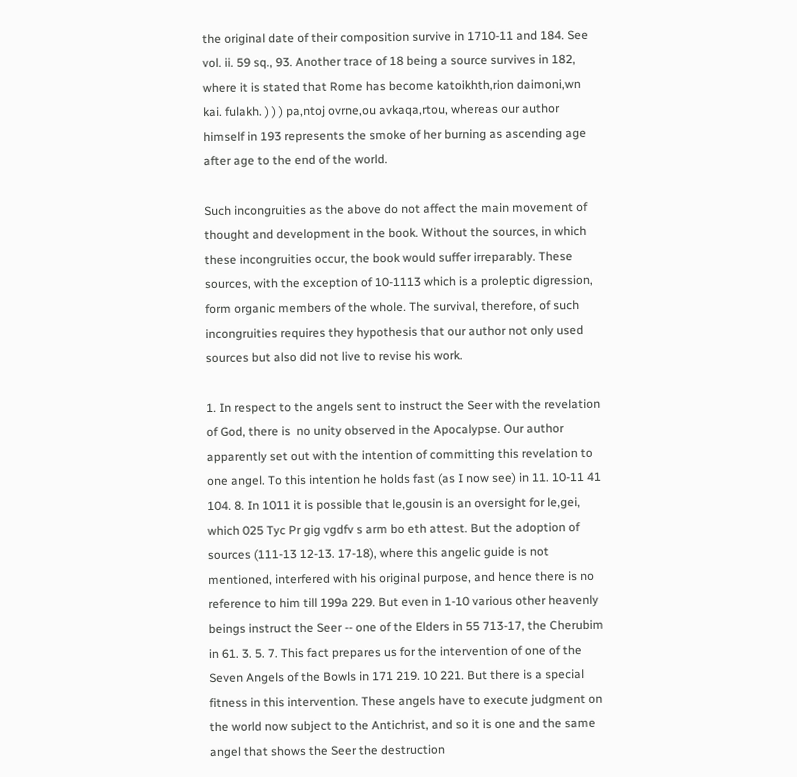the original date of their composition survive in 1710-11 and 184. See vol. ii. 59 sq., 93. Another trace of 18 being a source survives in 182, where it is stated that Rome has become katoikhth,rion daimoni,wn kai. fulakh. ) ) ) pa,ntoj ovrne,ou avkaqa,rtou, whereas our author himself in 193 represents the smoke of her burning as ascending age after age to the end of the world.

Such incongruities as the above do not affect the main movement of thought and development in the book. Without the sources, in which these incongruities occur, the book would suffer irreparably. These sources, with the exception of 10-1113 which is a proleptic digression, form organic members of the whole. The survival, therefore, of such incongruities requires they hypothesis that our author not only used sources but also did not live to revise his work.

1. In respect to the angels sent to instruct the Seer with the revelation of God, there is  no unity observed in the Apocalypse. Our author apparently set out with the intention of committing this revelation to one angel. To this intention he holds fast (as I now see) in 11. 10-11 41 104. 8. In 1011 it is possible that le,gousin is an oversight for le,gei, which 025 Tyc Pr gig vgdfv s arm bo eth attest. But the adoption of sources (111-13 12-13. 17-18), where this angelic guide is not mentioned, interfered with his original purpose, and hence there is no reference to him till 199a 229. But even in 1-10 various other heavenly beings instruct the Seer -- one of the Elders in 55 713-17, the Cherubim in 61. 3. 5. 7. This fact prepares us for the intervention of one of the Seven Angels of the Bowls in 171 219. 10 221. But there is a special fitness in this intervention. These angels have to execute judgment on the world now subject to the Antichrist, and so it is one and the same angel that shows the Seer the destruction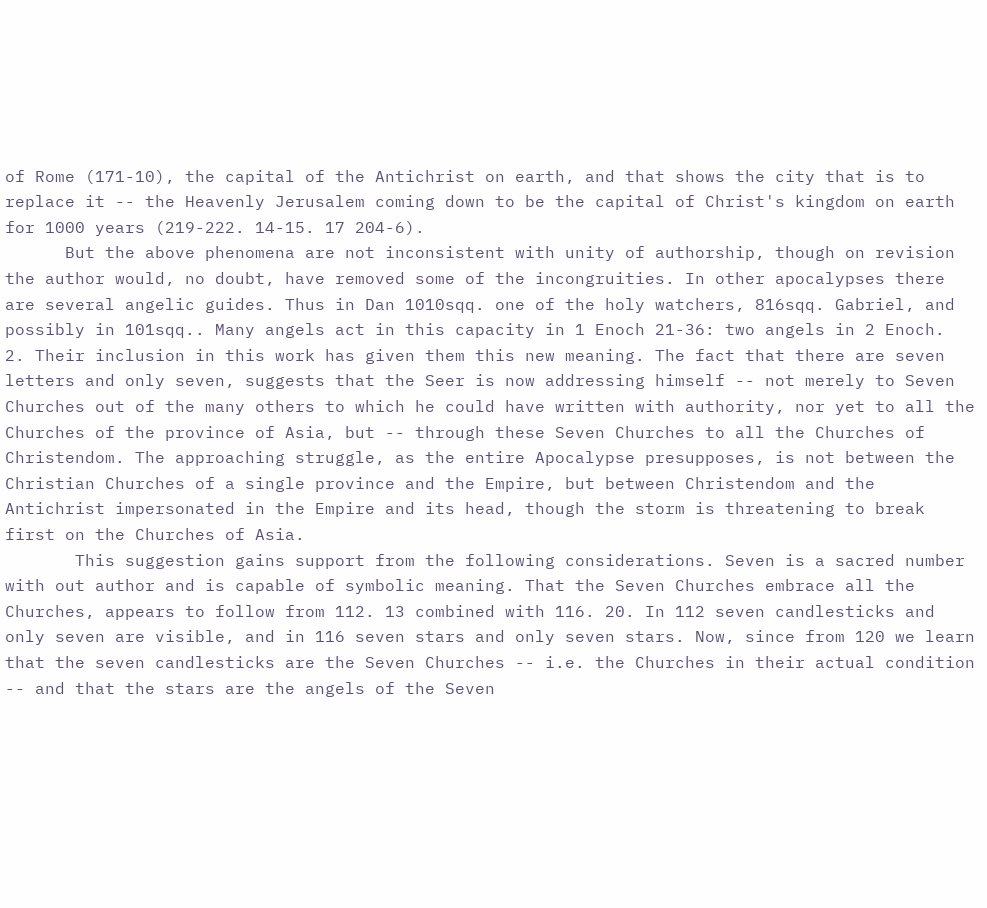of Rome (171-10), the capital of the Antichrist on earth, and that shows the city that is to replace it -- the Heavenly Jerusalem coming down to be the capital of Christ's kingdom on earth for 1000 years (219-222. 14-15. 17 204-6).
      But the above phenomena are not inconsistent with unity of authorship, though on revision the author would, no doubt, have removed some of the incongruities. In other apocalypses there are several angelic guides. Thus in Dan 1010sqq. one of the holy watchers, 816sqq. Gabriel, and possibly in 101sqq.. Many angels act in this capacity in 1 Enoch 21-36: two angels in 2 Enoch.
2. Their inclusion in this work has given them this new meaning. The fact that there are seven letters and only seven, suggests that the Seer is now addressing himself -- not merely to Seven Churches out of the many others to which he could have written with authority, nor yet to all the Churches of the province of Asia, but -- through these Seven Churches to all the Churches of Christendom. The approaching struggle, as the entire Apocalypse presupposes, is not between the Christian Churches of a single province and the Empire, but between Christendom and the Antichrist impersonated in the Empire and its head, though the storm is threatening to break first on the Churches of Asia.
       This suggestion gains support from the following considerations. Seven is a sacred number with out author and is capable of symbolic meaning. That the Seven Churches embrace all the Churches, appears to follow from 112. 13 combined with 116. 20. In 112 seven candlesticks and only seven are visible, and in 116 seven stars and only seven stars. Now, since from 120 we learn that the seven candlesticks are the Seven Churches -- i.e. the Churches in their actual condition -- and that the stars are the angels of the Seven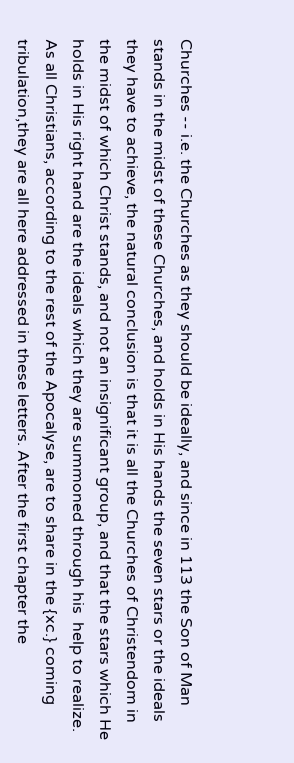Churches -- i.e. the Churches as they should be ideally, and since in 113 the Son of Man stands in the midst of these Churches, and holds in His hands the seven stars or the ideals they have to achieve, the natural conclusion is that it is all the Churches of Christendom in the midst of which Christ stands, and not an insignificant group, and that the stars which He holds in His right hand are the ideals which they are summoned through his  help to realize. As all Christians, according to the rest of the Apocalyse, are to share in the {xc.} coming tribulation,they are all here addressed in these letters. After the first chapter the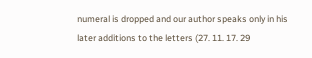numeral is dropped and our author speaks only in his later additions to the letters (27. 11. 17. 29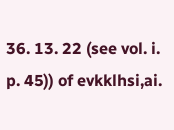36. 13. 22 (see vol. i. p. 45)) of evkklhsi,ai.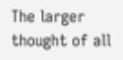The larger thought of all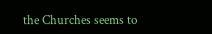the Churches seems to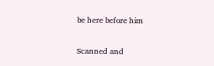be here before him


Scanned and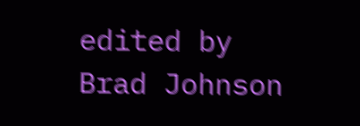edited by Brad Johnson